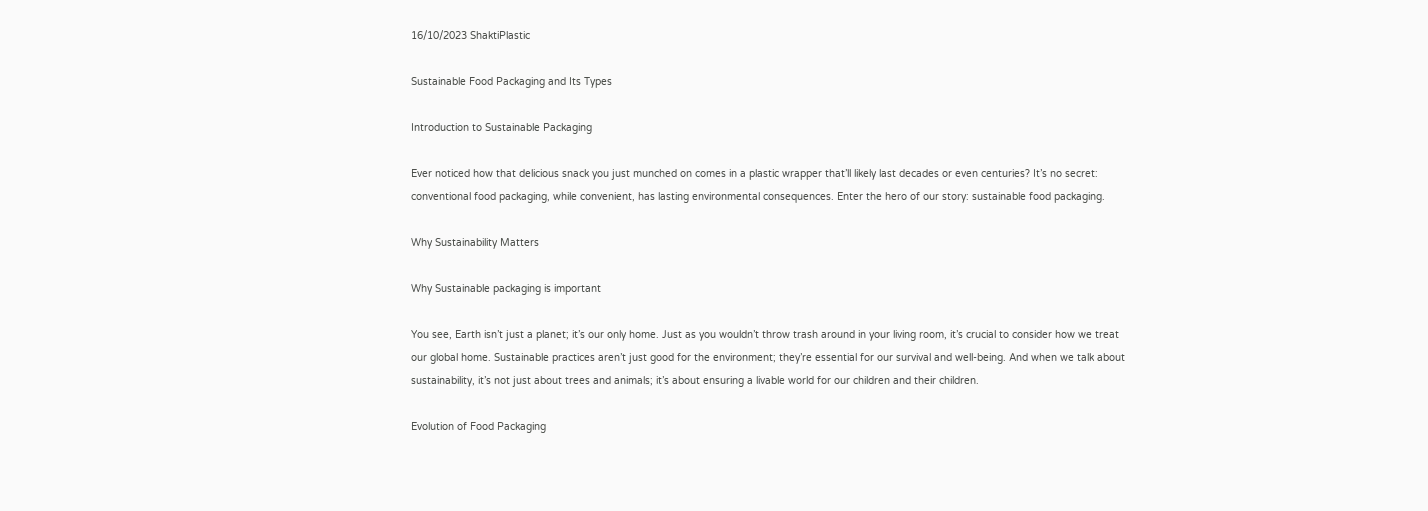16/10/2023 ShaktiPlastic

Sustainable Food Packaging and Its Types

Introduction to Sustainable Packaging

Ever noticed how that delicious snack you just munched on comes in a plastic wrapper that’ll likely last decades or even centuries? It’s no secret: conventional food packaging, while convenient, has lasting environmental consequences. Enter the hero of our story: sustainable food packaging.

Why Sustainability Matters

Why Sustainable packaging is important

You see, Earth isn’t just a planet; it’s our only home. Just as you wouldn’t throw trash around in your living room, it’s crucial to consider how we treat our global home. Sustainable practices aren’t just good for the environment; they’re essential for our survival and well-being. And when we talk about sustainability, it’s not just about trees and animals; it’s about ensuring a livable world for our children and their children.

Evolution of Food Packaging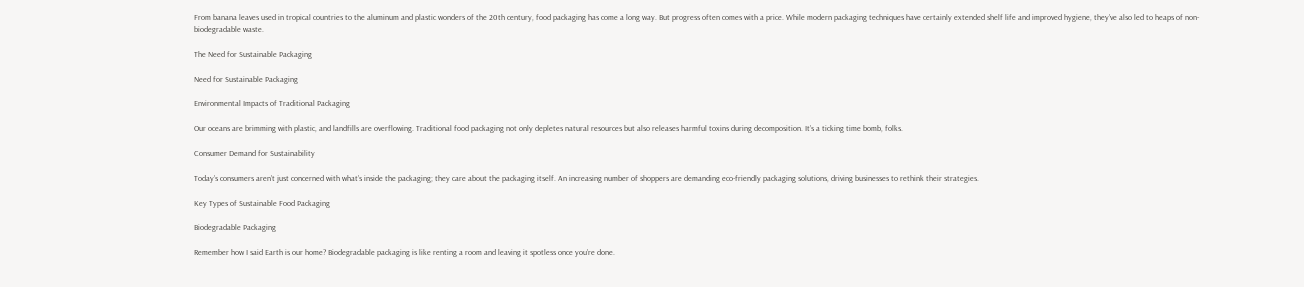From banana leaves used in tropical countries to the aluminum and plastic wonders of the 20th century, food packaging has come a long way. But progress often comes with a price. While modern packaging techniques have certainly extended shelf life and improved hygiene, they’ve also led to heaps of non-biodegradable waste.

The Need for Sustainable Packaging

Need for Sustainable Packaging

Environmental Impacts of Traditional Packaging

Our oceans are brimming with plastic, and landfills are overflowing. Traditional food packaging not only depletes natural resources but also releases harmful toxins during decomposition. It’s a ticking time bomb, folks.

Consumer Demand for Sustainability

Today’s consumers aren’t just concerned with what’s inside the packaging; they care about the packaging itself. An increasing number of shoppers are demanding eco-friendly packaging solutions, driving businesses to rethink their strategies.

Key Types of Sustainable Food Packaging

Biodegradable Packaging

Remember how I said Earth is our home? Biodegradable packaging is like renting a room and leaving it spotless once you’re done.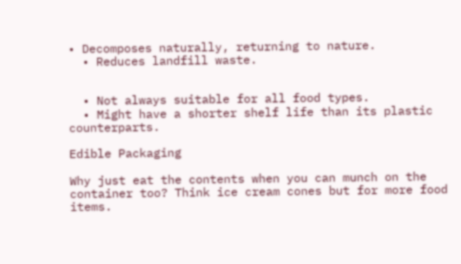• Decomposes naturally, returning to nature.
  • Reduces landfill waste.


  • Not always suitable for all food types.
  • Might have a shorter shelf life than its plastic counterparts.

Edible Packaging

Why just eat the contents when you can munch on the container too? Think ice cream cones but for more food items.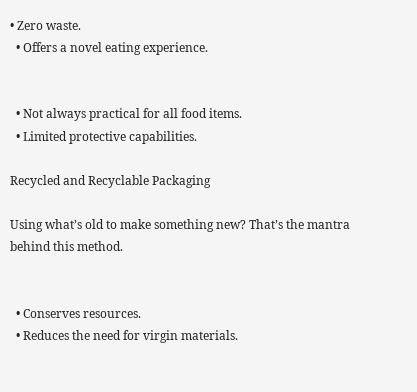• Zero waste.
  • Offers a novel eating experience.


  • Not always practical for all food items.
  • Limited protective capabilities.

Recycled and Recyclable Packaging

Using what’s old to make something new? That’s the mantra behind this method.


  • Conserves resources.
  • Reduces the need for virgin materials.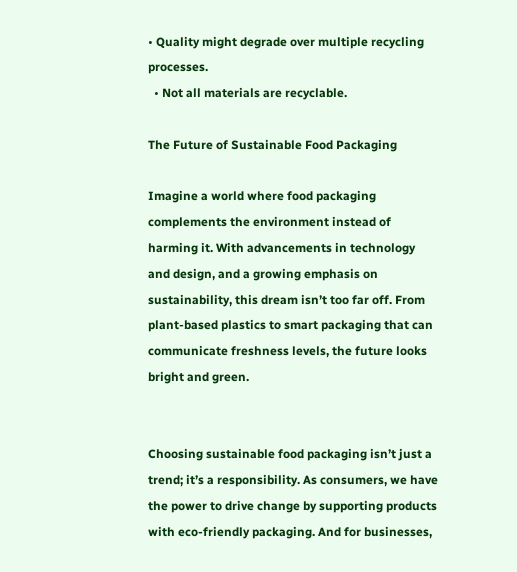• Quality might degrade over multiple recycling processes.
  • Not all materials are recyclable.

The Future of Sustainable Food Packaging

Imagine a world where food packaging complements the environment instead of harming it. With advancements in technology and design, and a growing emphasis on sustainability, this dream isn’t too far off. From plant-based plastics to smart packaging that can communicate freshness levels, the future looks bright and green.


Choosing sustainable food packaging isn’t just a trend; it’s a responsibility. As consumers, we have the power to drive change by supporting products with eco-friendly packaging. And for businesses,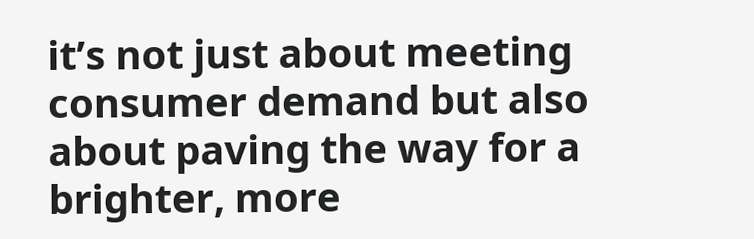it’s not just about meeting consumer demand but also about paving the way for a brighter, more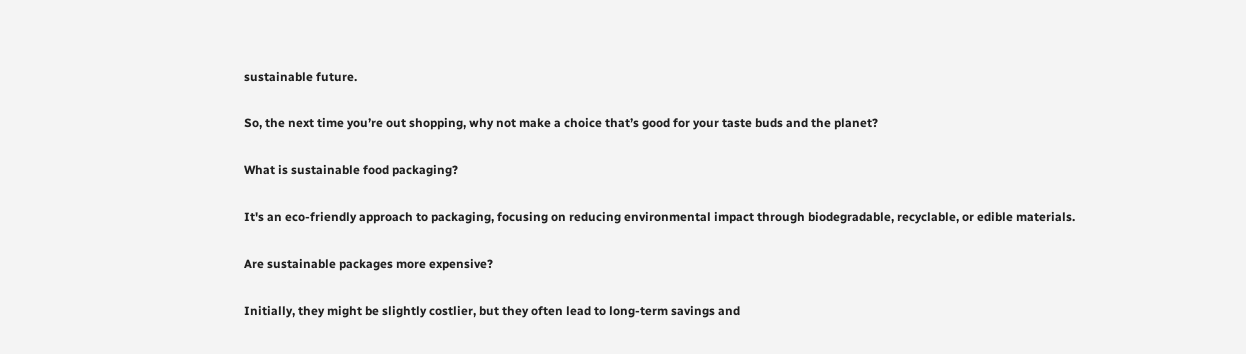sustainable future.

So, the next time you’re out shopping, why not make a choice that’s good for your taste buds and the planet?

What is sustainable food packaging?

It's an eco-friendly approach to packaging, focusing on reducing environmental impact through biodegradable, recyclable, or edible materials.

Are sustainable packages more expensive?

Initially, they might be slightly costlier, but they often lead to long-term savings and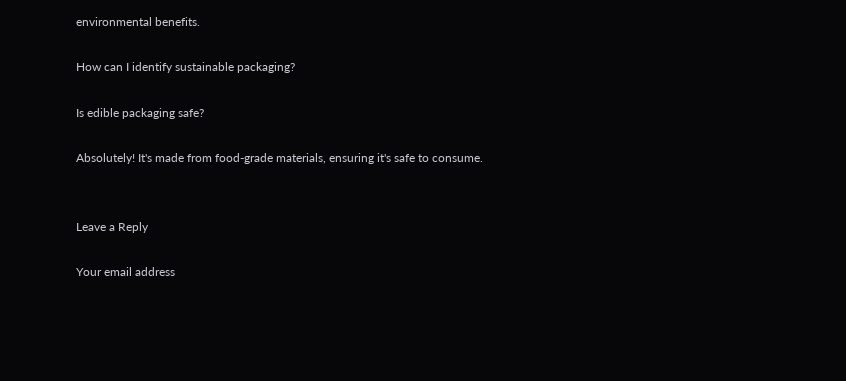environmental benefits.

How can I identify sustainable packaging?

Is edible packaging safe?

Absolutely! It's made from food-grade materials, ensuring it's safe to consume.


Leave a Reply

Your email address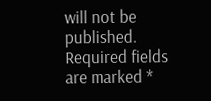will not be published. Required fields are marked *